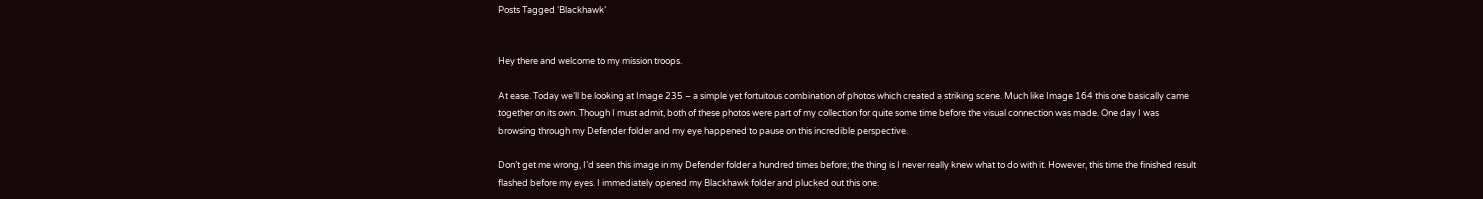Posts Tagged ‘Blackhawk’


Hey there and welcome to my mission troops.

At ease. Today we’ll be looking at Image 235 – a simple yet fortuitous combination of photos which created a striking scene. Much like Image 164 this one basically came together on its own. Though I must admit, both of these photos were part of my collection for quite some time before the visual connection was made. One day I was browsing through my Defender folder and my eye happened to pause on this incredible perspective.

Don’t get me wrong, I’d seen this image in my Defender folder a hundred times before; the thing is I never really knew what to do with it. However, this time the finished result flashed before my eyes. I immediately opened my Blackhawk folder and plucked out this one.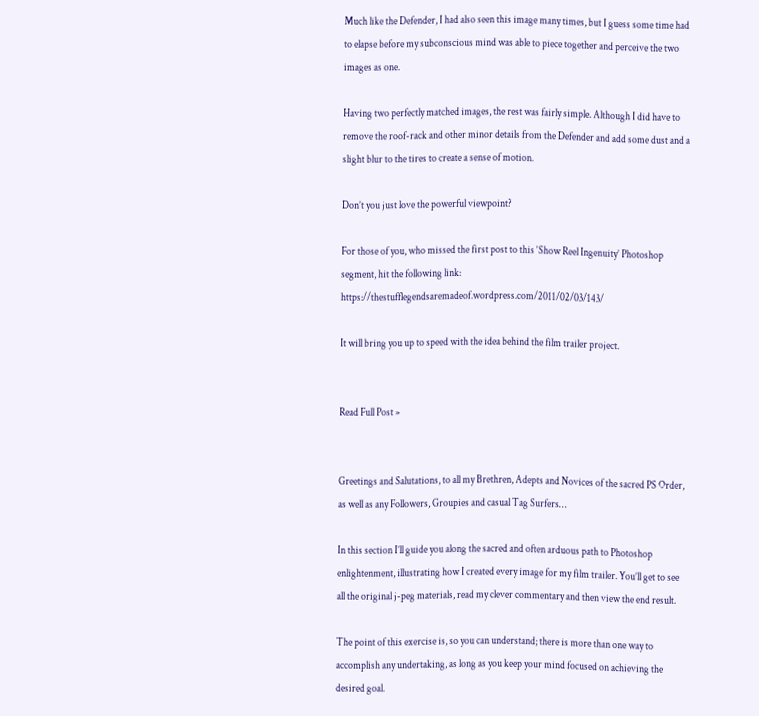Much like the Defender, I had also seen this image many times, but I guess some time had to elapse before my subconscious mind was able to piece together and perceive the two images as one.

Having two perfectly matched images, the rest was fairly simple. Although I did have to remove the roof-rack and other minor details from the Defender and add some dust and a slight blur to the tires to create a sense of motion.

Don’t you just love the powerful viewpoint?

For those of you, who missed the first post to this ‘Show Reel Ingenuity’ Photoshop segment, hit the following link: https://thestufflegendsaremadeof.wordpress.com/2011/02/03/143/

It will bring you up to speed with the idea behind the film trailer project.


Read Full Post »


Greetings and Salutations, to all my Brethren, Adepts and Novices of the sacred PS Order, as well as any Followers, Groupies and casual Tag Surfers…

In this section I’ll guide you along the sacred and often arduous path to Photoshop enlightenment, illustrating how I created every image for my film trailer. You’ll get to see all the original j-peg materials, read my clever commentary and then view the end result.

The point of this exercise is, so you can understand; there is more than one way to accomplish any undertaking, as long as you keep your mind focused on achieving the desired goal.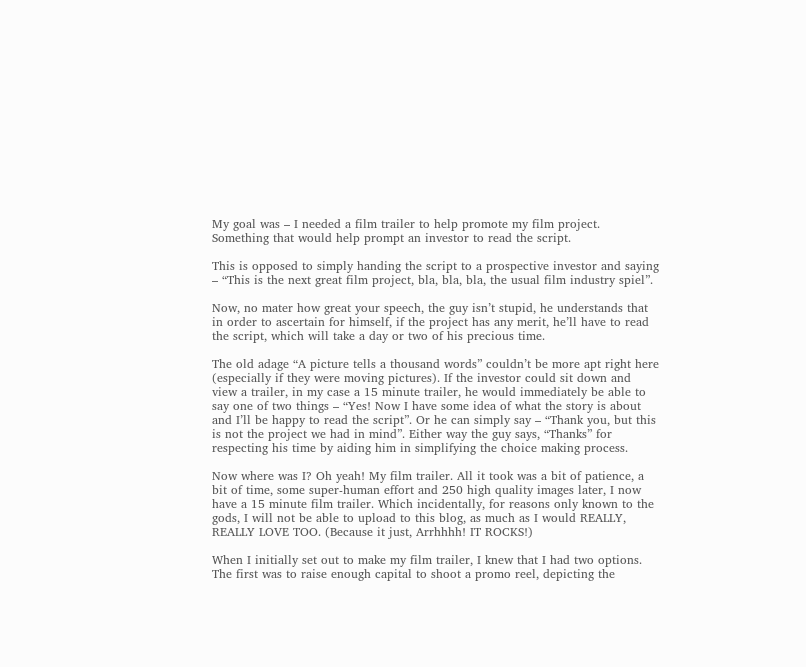My goal was – I needed a film trailer to help promote my film project. Something that would help prompt an investor to read the script.

This is opposed to simply handing the script to a prospective investor and saying – “This is the next great film project, bla, bla, bla, the usual film industry spiel”.

Now, no mater how great your speech, the guy isn’t stupid, he understands that in order to ascertain for himself, if the project has any merit, he’ll have to read the script, which will take a day or two of his precious time.

The old adage “A picture tells a thousand words” couldn’t be more apt right here (especially if they were moving pictures). If the investor could sit down and view a trailer, in my case a 15 minute trailer, he would immediately be able to say one of two things – “Yes! Now I have some idea of what the story is about and I’ll be happy to read the script”. Or he can simply say – “Thank you, but this is not the project we had in mind”. Either way the guy says, “Thanks” for respecting his time by aiding him in simplifying the choice making process.

Now where was I? Oh yeah! My film trailer. All it took was a bit of patience, a bit of time, some super-human effort and 250 high quality images later, I now have a 15 minute film trailer. Which incidentally, for reasons only known to the gods, I will not be able to upload to this blog, as much as I would REALLY, REALLY LOVE TOO. (Because it just, Arrhhhh! IT ROCKS!)

When I initially set out to make my film trailer, I knew that I had two options. The first was to raise enough capital to shoot a promo reel, depicting the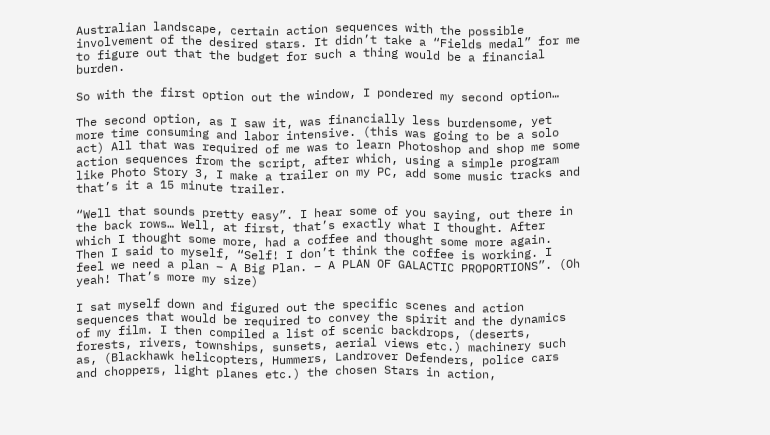Australian landscape, certain action sequences with the possible involvement of the desired stars. It didn’t take a “Fields medal” for me to figure out that the budget for such a thing would be a financial burden.

So with the first option out the window, I pondered my second option…

The second option, as I saw it, was financially less burdensome, yet more time consuming and labor intensive. (this was going to be a solo act) All that was required of me was to learn Photoshop and shop me some action sequences from the script, after which, using a simple program like Photo Story 3, I make a trailer on my PC, add some music tracks and that’s it a 15 minute trailer.

“Well that sounds pretty easy”. I hear some of you saying, out there in the back rows… Well, at first, that’s exactly what I thought. After which I thought some more, had a coffee and thought some more again. Then I said to myself, “Self! I don’t think the coffee is working. I feel we need a plan – A Big Plan. – A PLAN OF GALACTIC PROPORTIONS”. (Oh yeah! That’s more my size)

I sat myself down and figured out the specific scenes and action sequences that would be required to convey the spirit and the dynamics of my film. I then compiled a list of scenic backdrops, (deserts, forests, rivers, townships, sunsets, aerial views etc.) machinery such as, (Blackhawk helicopters, Hummers, Landrover Defenders, police cars and choppers, light planes etc.) the chosen Stars in action,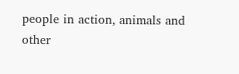people in action, animals and other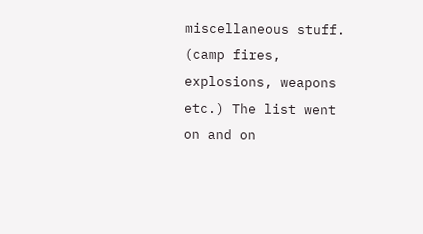miscellaneous stuff. (camp fires, explosions, weapons etc.) The list went on and on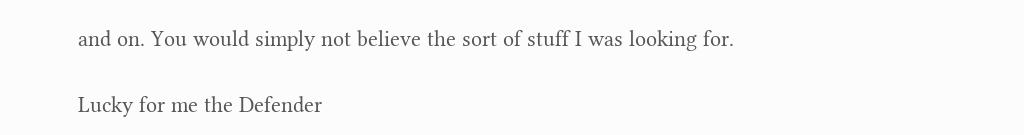and on. You would simply not believe the sort of stuff I was looking for.

Lucky for me the Defender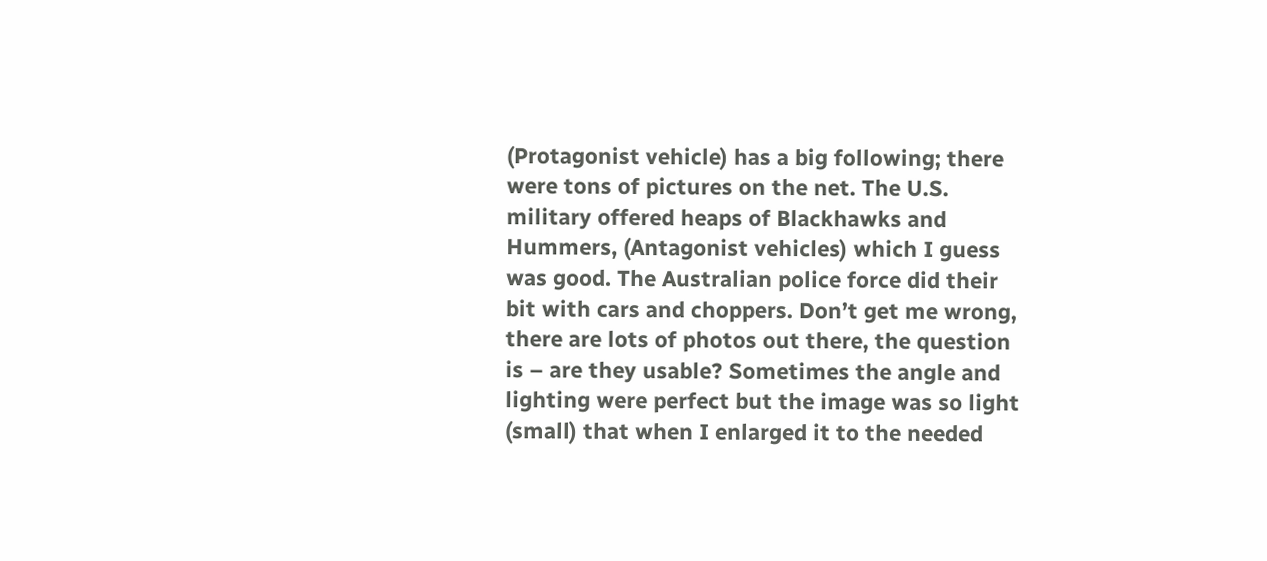(Protagonist vehicle) has a big following; there were tons of pictures on the net. The U.S. military offered heaps of Blackhawks and Hummers, (Antagonist vehicles) which I guess was good. The Australian police force did their bit with cars and choppers. Don’t get me wrong, there are lots of photos out there, the question is – are they usable? Sometimes the angle and lighting were perfect but the image was so light (small) that when I enlarged it to the needed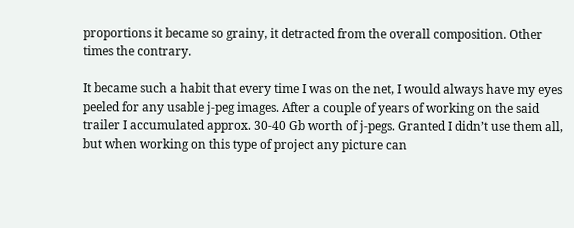proportions it became so grainy, it detracted from the overall composition. Other times the contrary.

It became such a habit that every time I was on the net, I would always have my eyes peeled for any usable j-peg images. After a couple of years of working on the said trailer I accumulated approx. 30-40 Gb worth of j-pegs. Granted I didn’t use them all, but when working on this type of project any picture can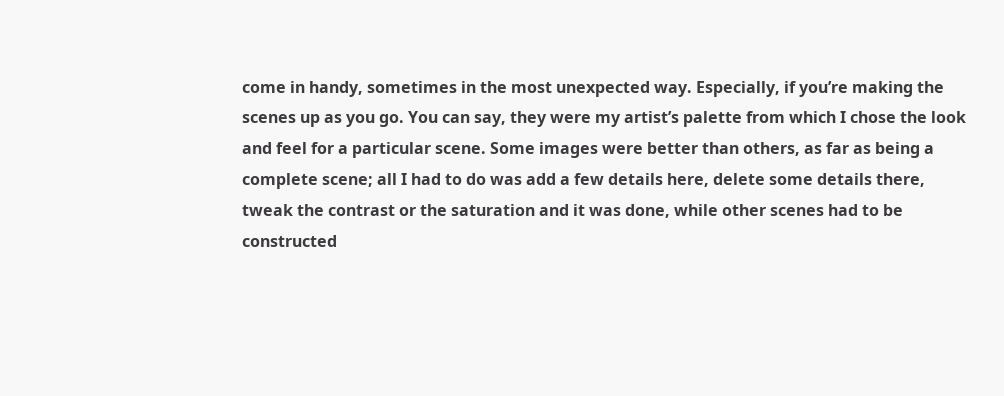come in handy, sometimes in the most unexpected way. Especially, if you’re making the scenes up as you go. You can say, they were my artist’s palette from which I chose the look and feel for a particular scene. Some images were better than others, as far as being a complete scene; all I had to do was add a few details here, delete some details there, tweak the contrast or the saturation and it was done, while other scenes had to be constructed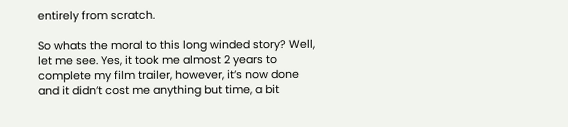entirely from scratch.

So whats the moral to this long winded story? Well, let me see. Yes, it took me almost 2 years to complete my film trailer, however, it’s now done and it didn’t cost me anything but time, a bit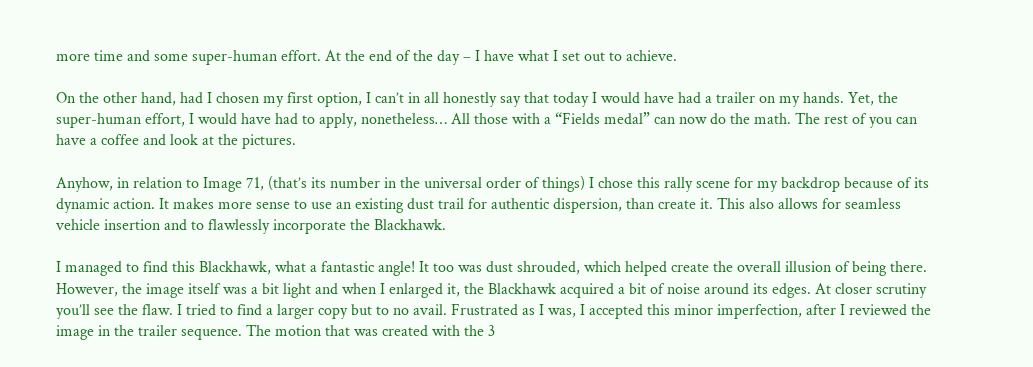more time and some super-human effort. At the end of the day – I have what I set out to achieve.

On the other hand, had I chosen my first option, I can’t in all honestly say that today I would have had a trailer on my hands. Yet, the super-human effort, I would have had to apply, nonetheless… All those with a “Fields medal” can now do the math. The rest of you can have a coffee and look at the pictures.

Anyhow, in relation to Image 71, (that’s its number in the universal order of things) I chose this rally scene for my backdrop because of its dynamic action. It makes more sense to use an existing dust trail for authentic dispersion, than create it. This also allows for seamless vehicle insertion and to flawlessly incorporate the Blackhawk.

I managed to find this Blackhawk, what a fantastic angle! It too was dust shrouded, which helped create the overall illusion of being there. However, the image itself was a bit light and when I enlarged it, the Blackhawk acquired a bit of noise around its edges. At closer scrutiny you’ll see the flaw. I tried to find a larger copy but to no avail. Frustrated as I was, I accepted this minor imperfection, after I reviewed the image in the trailer sequence. The motion that was created with the 3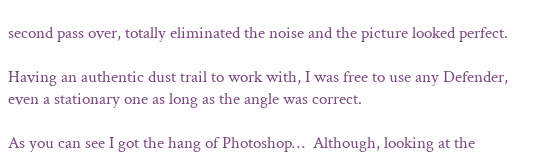second pass over, totally eliminated the noise and the picture looked perfect.

Having an authentic dust trail to work with, I was free to use any Defender, even a stationary one as long as the angle was correct.

As you can see I got the hang of Photoshop…  Although, looking at the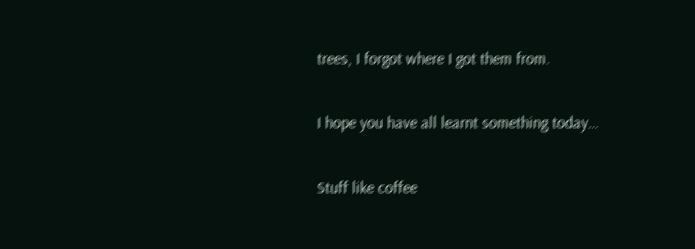trees, I forgot where I got them from.

I hope you have all learnt something today…

Stuff like coffee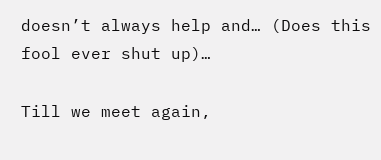doesn’t always help and… (Does this fool ever shut up)…

Till we meet again,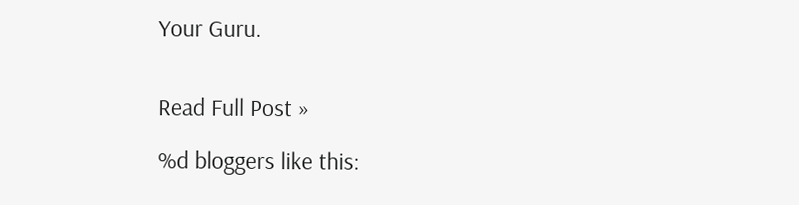Your Guru.


Read Full Post »

%d bloggers like this: